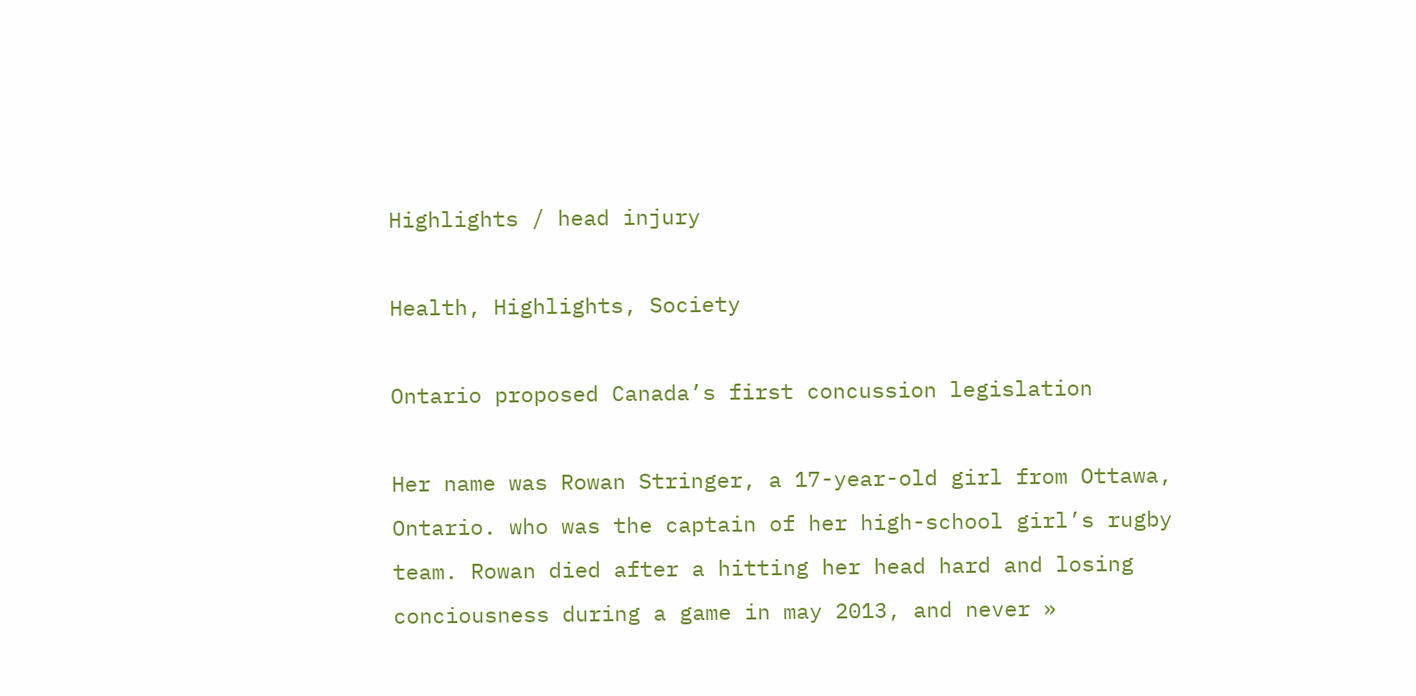Highlights / head injury

Health, Highlights, Society

Ontario proposed Canada’s first concussion legislation

Her name was Rowan Stringer, a 17-year-old girl from Ottawa, Ontario. who was the captain of her high-school girl’s rugby team. Rowan died after a hitting her head hard and losing conciousness during a game in may 2013, and never »